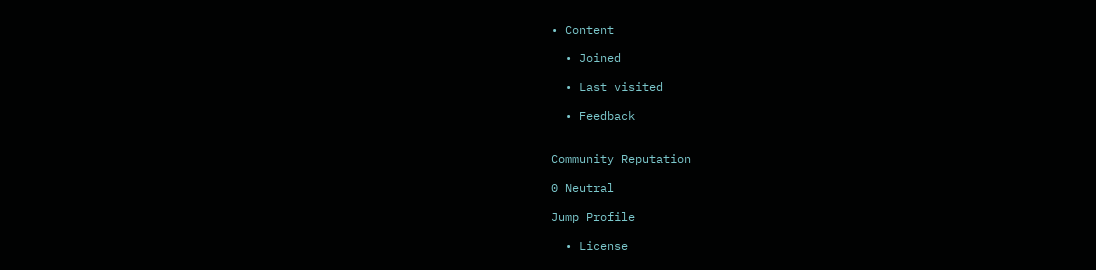• Content

  • Joined

  • Last visited

  • Feedback


Community Reputation

0 Neutral

Jump Profile

  • License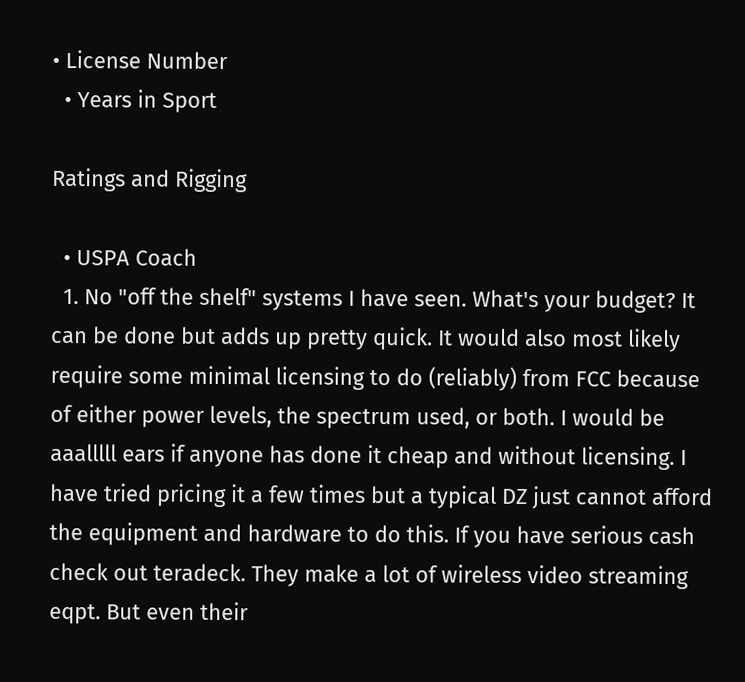• License Number
  • Years in Sport

Ratings and Rigging

  • USPA Coach
  1. No "off the shelf" systems I have seen. What's your budget? It can be done but adds up pretty quick. It would also most likely require some minimal licensing to do (reliably) from FCC because of either power levels, the spectrum used, or both. I would be aaalllll ears if anyone has done it cheap and without licensing. I have tried pricing it a few times but a typical DZ just cannot afford the equipment and hardware to do this. If you have serious cash check out teradeck. They make a lot of wireless video streaming eqpt. But even their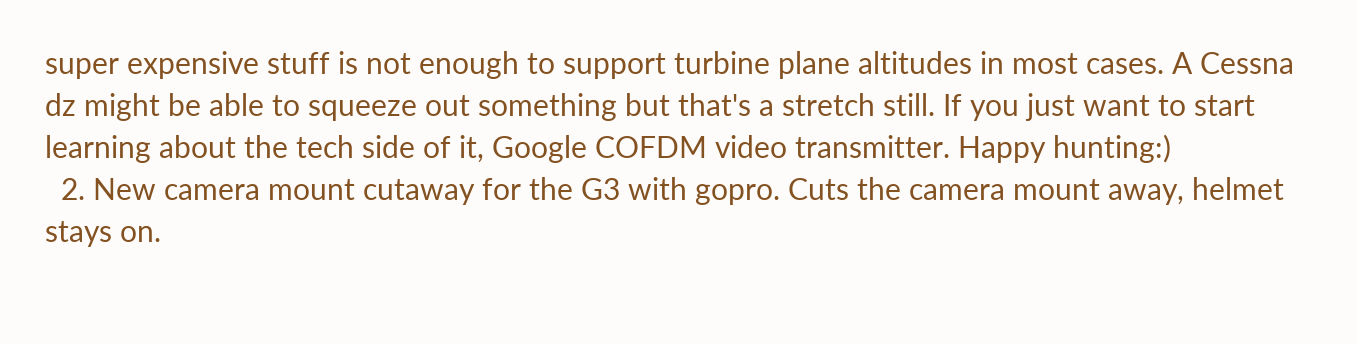super expensive stuff is not enough to support turbine plane altitudes in most cases. A Cessna dz might be able to squeeze out something but that's a stretch still. If you just want to start learning about the tech side of it, Google COFDM video transmitter. Happy hunting:)
  2. New camera mount cutaway for the G3 with gopro. Cuts the camera mount away, helmet stays on.